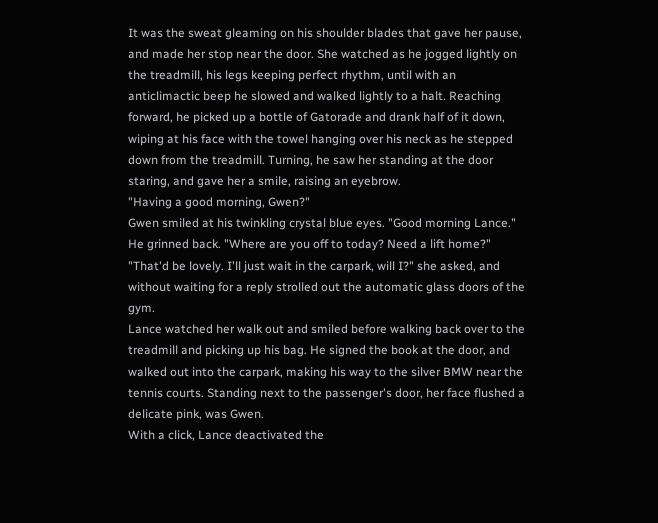It was the sweat gleaming on his shoulder blades that gave her pause, and made her stop near the door. She watched as he jogged lightly on the treadmill, his legs keeping perfect rhythm, until with an anticlimactic beep he slowed and walked lightly to a halt. Reaching forward, he picked up a bottle of Gatorade and drank half of it down, wiping at his face with the towel hanging over his neck as he stepped down from the treadmill. Turning, he saw her standing at the door staring, and gave her a smile, raising an eyebrow.
"Having a good morning, Gwen?"
Gwen smiled at his twinkling crystal blue eyes. "Good morning Lance."
He grinned back. "Where are you off to today? Need a lift home?"
"That'd be lovely. I'll just wait in the carpark, will I?" she asked, and without waiting for a reply strolled out the automatic glass doors of the gym.
Lance watched her walk out and smiled before walking back over to the treadmill and picking up his bag. He signed the book at the door, and walked out into the carpark, making his way to the silver BMW near the tennis courts. Standing next to the passenger's door, her face flushed a delicate pink, was Gwen.
With a click, Lance deactivated the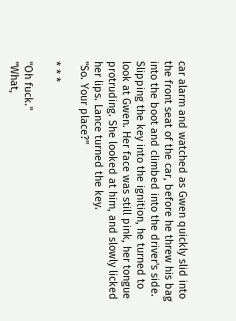car alarm and watched as Gwen quickly slid into the front seat of the car, before he threw his bag into the boot and climbed into the driver's side. Slipping the key into the ignition, he turned to look at Gwen. Her face was still pink, her tongue protruding. She looked at him, and slowly licked her lips. Lance turned the key.
"So. Your place?"

* * *

"Oh fuck."
"What,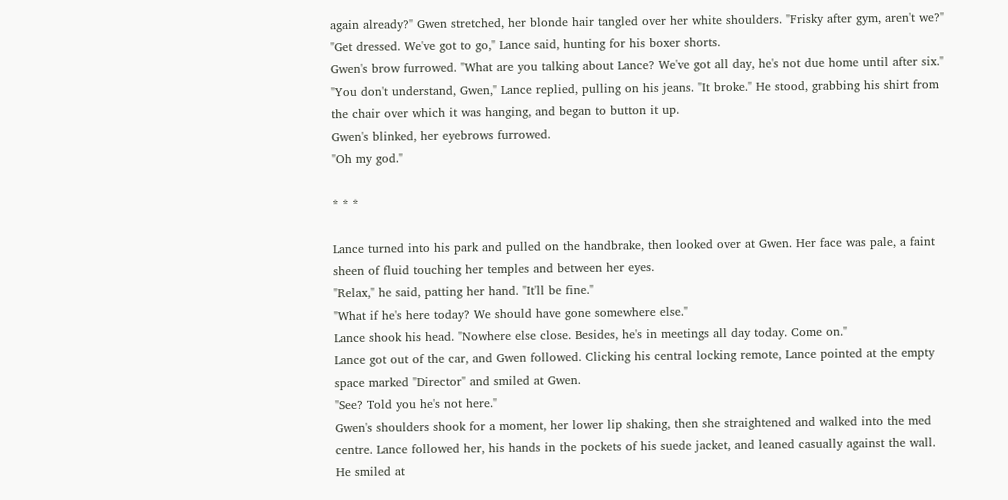again already?" Gwen stretched, her blonde hair tangled over her white shoulders. "Frisky after gym, aren't we?"
"Get dressed. We've got to go," Lance said, hunting for his boxer shorts.
Gwen's brow furrowed. "What are you talking about Lance? We've got all day, he's not due home until after six."
"You don't understand, Gwen," Lance replied, pulling on his jeans. "It broke." He stood, grabbing his shirt from the chair over which it was hanging, and began to button it up.
Gwen's blinked, her eyebrows furrowed.
"Oh my god."

* * *

Lance turned into his park and pulled on the handbrake, then looked over at Gwen. Her face was pale, a faint sheen of fluid touching her temples and between her eyes.
"Relax," he said, patting her hand. "It'll be fine."
"What if he's here today? We should have gone somewhere else."
Lance shook his head. "Nowhere else close. Besides, he's in meetings all day today. Come on."
Lance got out of the car, and Gwen followed. Clicking his central locking remote, Lance pointed at the empty space marked "Director" and smiled at Gwen.
"See? Told you he's not here."
Gwen's shoulders shook for a moment, her lower lip shaking, then she straightened and walked into the med centre. Lance followed her, his hands in the pockets of his suede jacket, and leaned casually against the wall. He smiled at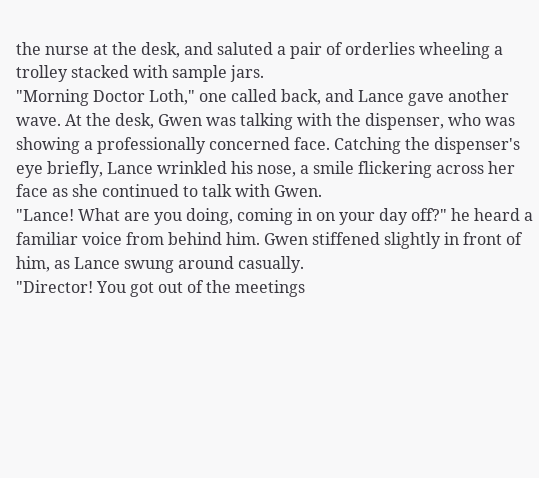the nurse at the desk, and saluted a pair of orderlies wheeling a trolley stacked with sample jars.
"Morning Doctor Loth," one called back, and Lance gave another wave. At the desk, Gwen was talking with the dispenser, who was showing a professionally concerned face. Catching the dispenser's eye briefly, Lance wrinkled his nose, a smile flickering across her face as she continued to talk with Gwen.
"Lance! What are you doing, coming in on your day off?" he heard a familiar voice from behind him. Gwen stiffened slightly in front of him, as Lance swung around casually.
"Director! You got out of the meetings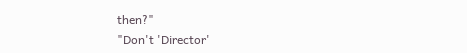then?"
"Don't 'Director'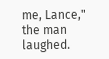me, Lance," the man laughed.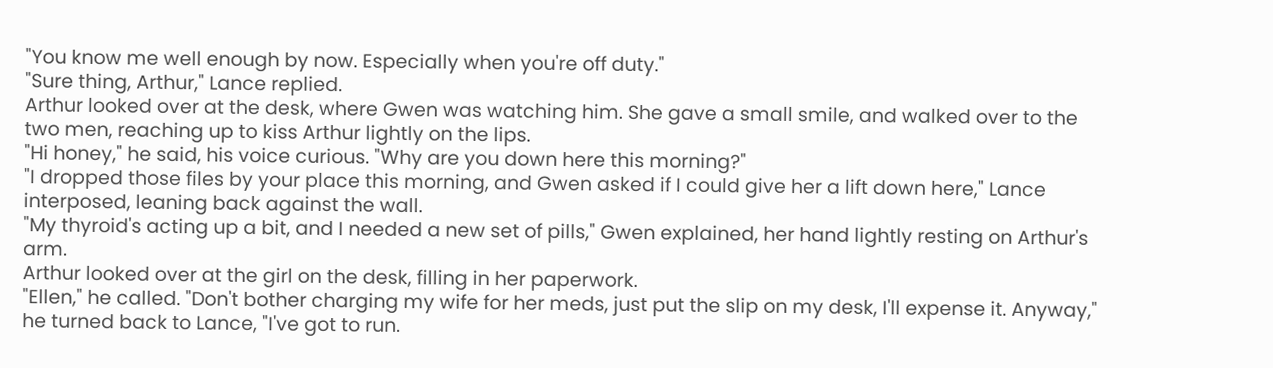"You know me well enough by now. Especially when you're off duty."
"Sure thing, Arthur," Lance replied.
Arthur looked over at the desk, where Gwen was watching him. She gave a small smile, and walked over to the two men, reaching up to kiss Arthur lightly on the lips.
"Hi honey," he said, his voice curious. "Why are you down here this morning?"
"I dropped those files by your place this morning, and Gwen asked if I could give her a lift down here," Lance interposed, leaning back against the wall.
"My thyroid's acting up a bit, and I needed a new set of pills," Gwen explained, her hand lightly resting on Arthur's arm.
Arthur looked over at the girl on the desk, filling in her paperwork.
"Ellen," he called. "Don't bother charging my wife for her meds, just put the slip on my desk, I'll expense it. Anyway," he turned back to Lance, "I've got to run.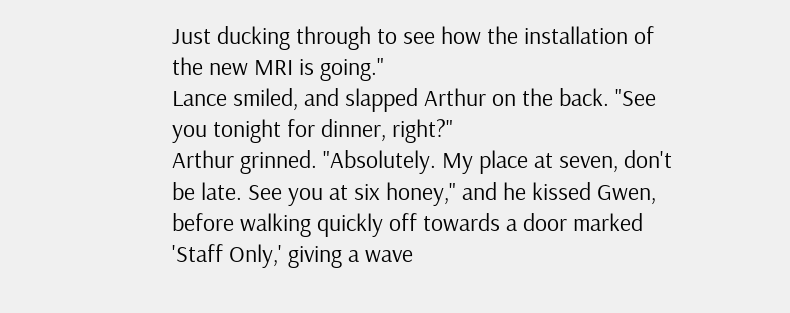Just ducking through to see how the installation of the new MRI is going."
Lance smiled, and slapped Arthur on the back. "See you tonight for dinner, right?"
Arthur grinned. "Absolutely. My place at seven, don't be late. See you at six honey," and he kissed Gwen, before walking quickly off towards a door marked 'Staff Only,' giving a wave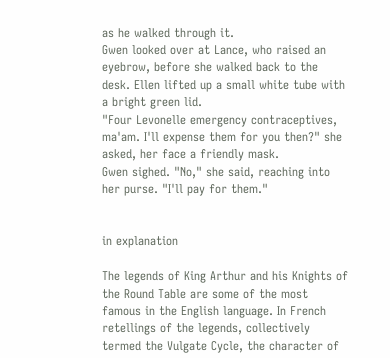as he walked through it.
Gwen looked over at Lance, who raised an eyebrow, before she walked back to the desk. Ellen lifted up a small white tube with a bright green lid.
"Four Levonelle emergency contraceptives, ma'am. I'll expense them for you then?" she asked, her face a friendly mask.
Gwen sighed. "No," she said, reaching into her purse. "I'll pay for them."


in explanation

The legends of King Arthur and his Knights of the Round Table are some of the most famous in the English language. In French retellings of the legends, collectively termed the Vulgate Cycle, the character of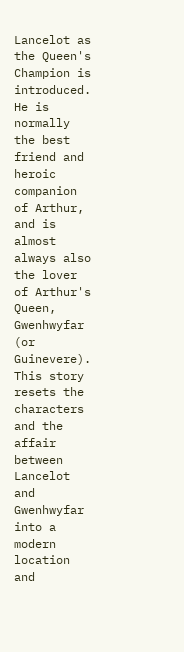Lancelot as the Queen's Champion is introduced. He is normally the best friend and heroic companion of Arthur, and is almost always also the lover of Arthur's Queen, Gwenhwyfar (or Guinevere). This story resets the characters and the affair between Lancelot and Gwenhwyfar into a modern location and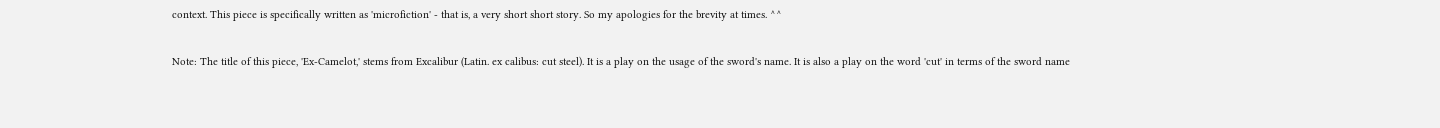context. This piece is specifically written as 'microfiction' - that is, a very short short story. So my apologies for the brevity at times. ^^

Note: The title of this piece, 'Ex-Camelot,' stems from Excalibur (Latin. ex calibus: cut steel). It is a play on the usage of the sword's name. It is also a play on the word 'cut' in terms of the sword name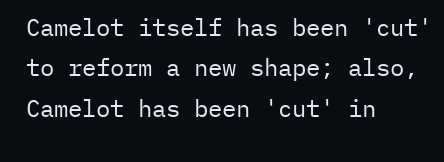Camelot itself has been 'cut' to reform a new shape; also, Camelot has been 'cut' in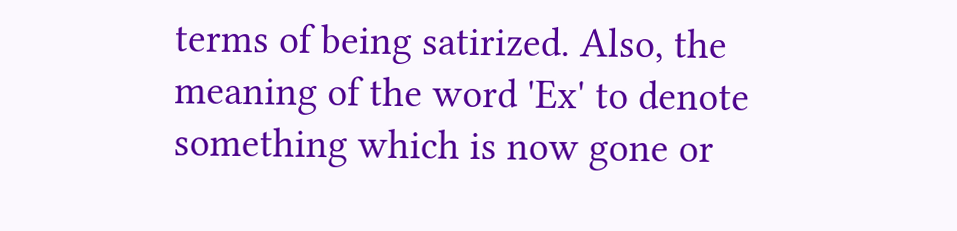terms of being satirized. Also, the meaning of the word 'Ex' to denote something which is now gone or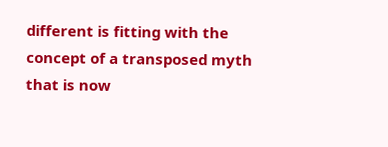different is fitting with the concept of a transposed myth that is now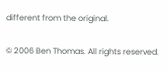different from the original.

© 2006 Ben Thomas. All rights reserved.